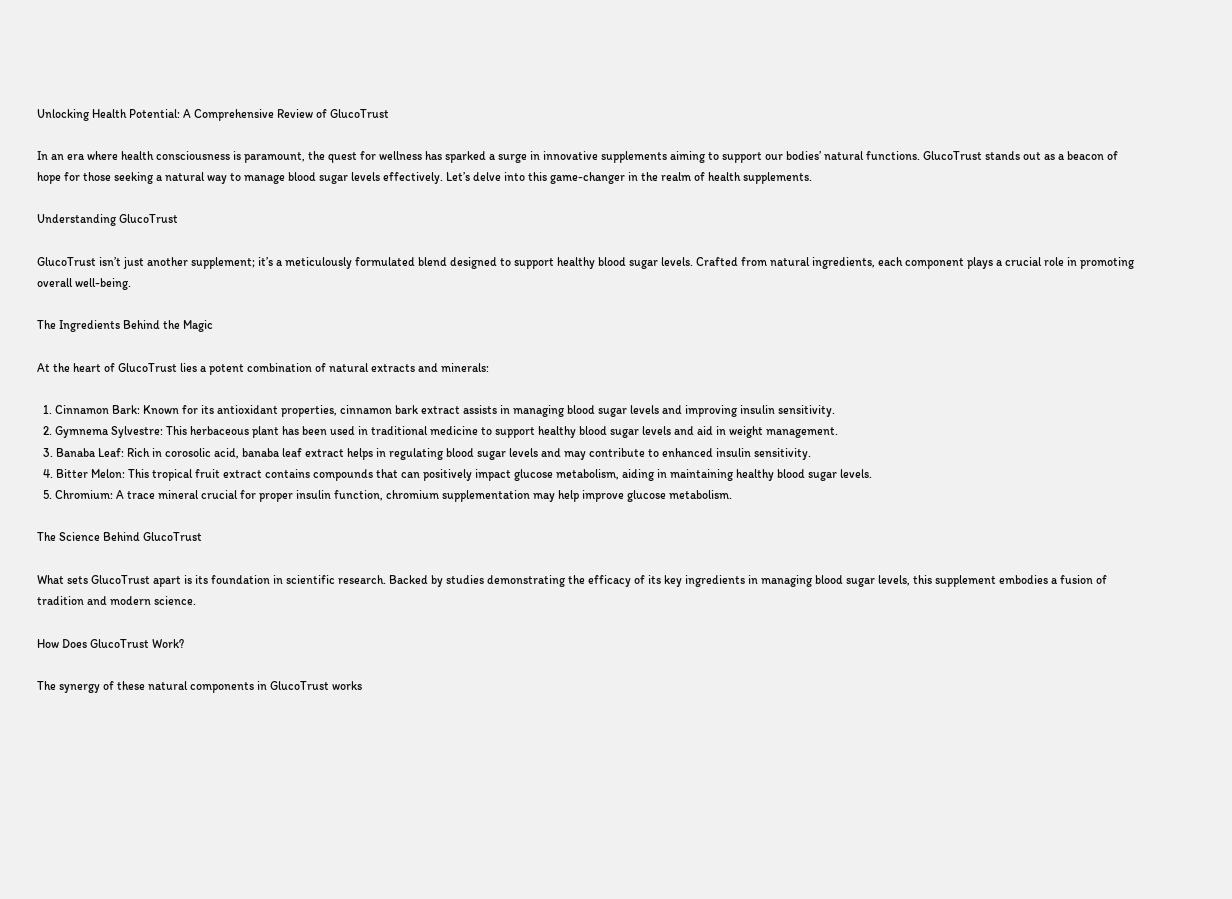Unlocking Health Potential: A Comprehensive Review of GlucoTrust

In an era where health consciousness is paramount, the quest for wellness has sparked a surge in innovative supplements aiming to support our bodies’ natural functions. GlucoTrust stands out as a beacon of hope for those seeking a natural way to manage blood sugar levels effectively. Let’s delve into this game-changer in the realm of health supplements.

Understanding GlucoTrust

GlucoTrust isn’t just another supplement; it’s a meticulously formulated blend designed to support healthy blood sugar levels. Crafted from natural ingredients, each component plays a crucial role in promoting overall well-being.

The Ingredients Behind the Magic

At the heart of GlucoTrust lies a potent combination of natural extracts and minerals:

  1. Cinnamon Bark: Known for its antioxidant properties, cinnamon bark extract assists in managing blood sugar levels and improving insulin sensitivity.
  2. Gymnema Sylvestre: This herbaceous plant has been used in traditional medicine to support healthy blood sugar levels and aid in weight management.
  3. Banaba Leaf: Rich in corosolic acid, banaba leaf extract helps in regulating blood sugar levels and may contribute to enhanced insulin sensitivity.
  4. Bitter Melon: This tropical fruit extract contains compounds that can positively impact glucose metabolism, aiding in maintaining healthy blood sugar levels.
  5. Chromium: A trace mineral crucial for proper insulin function, chromium supplementation may help improve glucose metabolism.

The Science Behind GlucoTrust

What sets GlucoTrust apart is its foundation in scientific research. Backed by studies demonstrating the efficacy of its key ingredients in managing blood sugar levels, this supplement embodies a fusion of tradition and modern science.

How Does GlucoTrust Work?

The synergy of these natural components in GlucoTrust works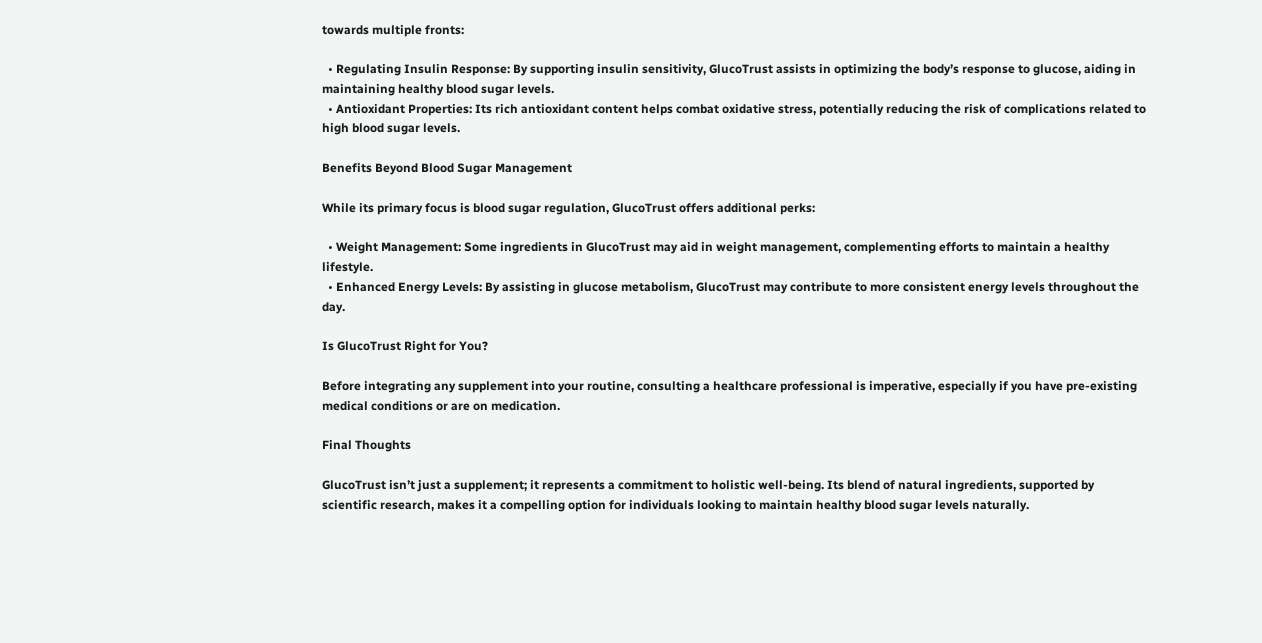towards multiple fronts:

  • Regulating Insulin Response: By supporting insulin sensitivity, GlucoTrust assists in optimizing the body’s response to glucose, aiding in maintaining healthy blood sugar levels.
  • Antioxidant Properties: Its rich antioxidant content helps combat oxidative stress, potentially reducing the risk of complications related to high blood sugar levels.

Benefits Beyond Blood Sugar Management

While its primary focus is blood sugar regulation, GlucoTrust offers additional perks:

  • Weight Management: Some ingredients in GlucoTrust may aid in weight management, complementing efforts to maintain a healthy lifestyle.
  • Enhanced Energy Levels: By assisting in glucose metabolism, GlucoTrust may contribute to more consistent energy levels throughout the day.

Is GlucoTrust Right for You?

Before integrating any supplement into your routine, consulting a healthcare professional is imperative, especially if you have pre-existing medical conditions or are on medication.

Final Thoughts

GlucoTrust isn’t just a supplement; it represents a commitment to holistic well-being. Its blend of natural ingredients, supported by scientific research, makes it a compelling option for individuals looking to maintain healthy blood sugar levels naturally.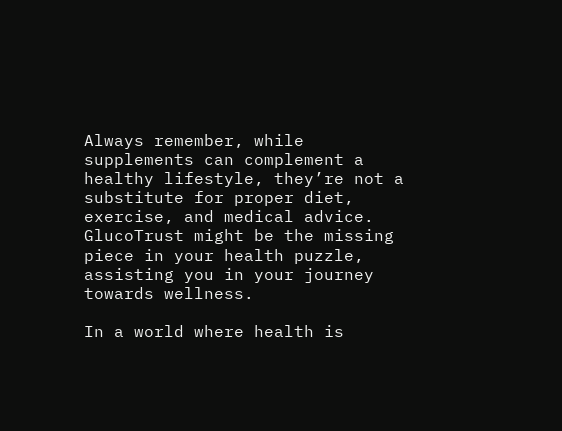Always remember, while supplements can complement a healthy lifestyle, they’re not a substitute for proper diet, exercise, and medical advice. GlucoTrust might be the missing piece in your health puzzle, assisting you in your journey towards wellness.

In a world where health is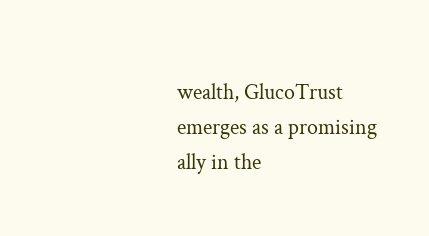wealth, GlucoTrust emerges as a promising ally in the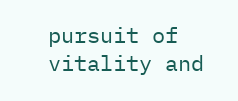pursuit of vitality and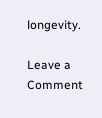longevity.

Leave a Comment